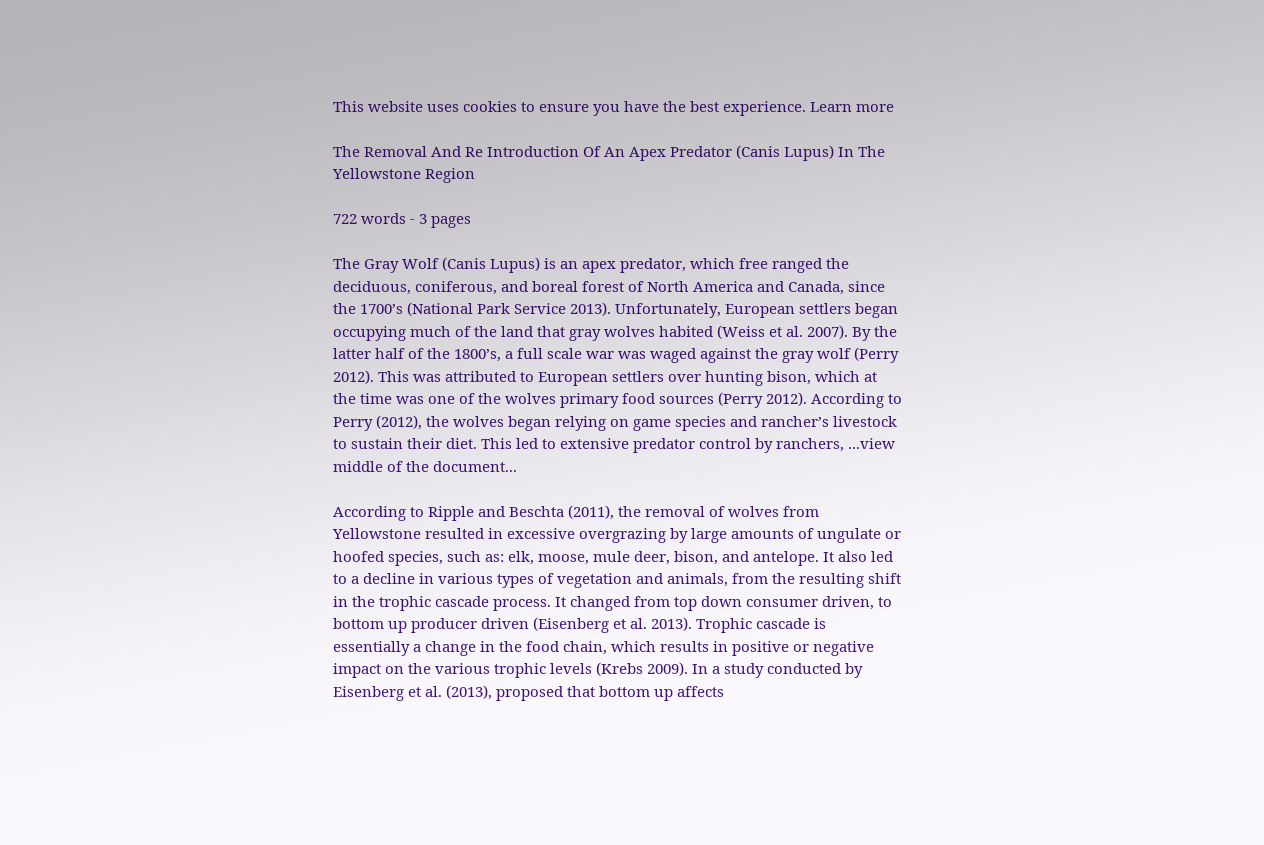This website uses cookies to ensure you have the best experience. Learn more

The Removal And Re Introduction Of An Apex Predator (Canis Lupus) In The Yellowstone Region

722 words - 3 pages

The Gray Wolf (Canis Lupus) is an apex predator, which free ranged the deciduous, coniferous, and boreal forest of North America and Canada, since the 1700’s (National Park Service 2013). Unfortunately, European settlers began occupying much of the land that gray wolves habited (Weiss et al. 2007). By the latter half of the 1800’s, a full scale war was waged against the gray wolf (Perry 2012). This was attributed to European settlers over hunting bison, which at the time was one of the wolves primary food sources (Perry 2012). According to Perry (2012), the wolves began relying on game species and rancher’s livestock to sustain their diet. This led to extensive predator control by ranchers, ...view middle of the document...

According to Ripple and Beschta (2011), the removal of wolves from Yellowstone resulted in excessive overgrazing by large amounts of ungulate or hoofed species, such as: elk, moose, mule deer, bison, and antelope. It also led to a decline in various types of vegetation and animals, from the resulting shift in the trophic cascade process. It changed from top down consumer driven, to bottom up producer driven (Eisenberg et al. 2013). Trophic cascade is essentially a change in the food chain, which results in positive or negative impact on the various trophic levels (Krebs 2009). In a study conducted by Eisenberg et al. (2013), proposed that bottom up affects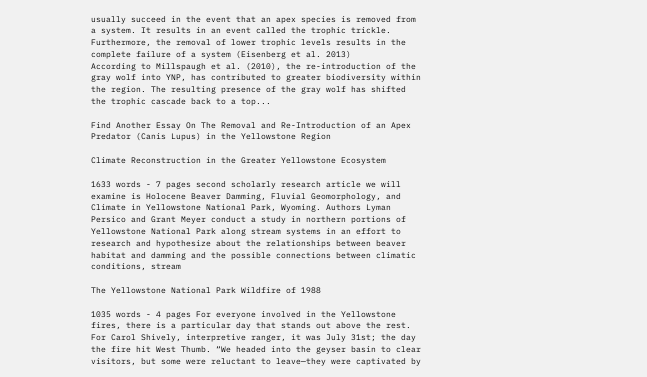usually succeed in the event that an apex species is removed from a system. It results in an event called the trophic trickle. Furthermore, the removal of lower trophic levels results in the complete failure of a system (Eisenberg et al. 2013)
According to Millspaugh et al. (2010), the re-introduction of the gray wolf into YNP, has contributed to greater biodiversity within the region. The resulting presence of the gray wolf has shifted the trophic cascade back to a top...

Find Another Essay On The Removal and Re-Introduction of an Apex Predator (Canis Lupus) in the Yellowstone Region

Climate Reconstruction in the Greater Yellowstone Ecosystem

1633 words - 7 pages second scholarly research article we will examine is Holocene Beaver Damming, Fluvial Geomorphology, and Climate in Yellowstone National Park, Wyoming. Authors Lyman Persico and Grant Meyer conduct a study in northern portions of Yellowstone National Park along stream systems in an effort to research and hypothesize about the relationships between beaver habitat and damming and the possible connections between climatic conditions, stream

The Yellowstone National Park Wildfire of 1988

1035 words - 4 pages For everyone involved in the Yellowstone fires, there is a particular day that stands out above the rest. For Carol Shively, interpretive ranger, it was July 31st; the day the fire hit West Thumb. “We headed into the geyser basin to clear visitors, but some were reluctant to leave—they were captivated by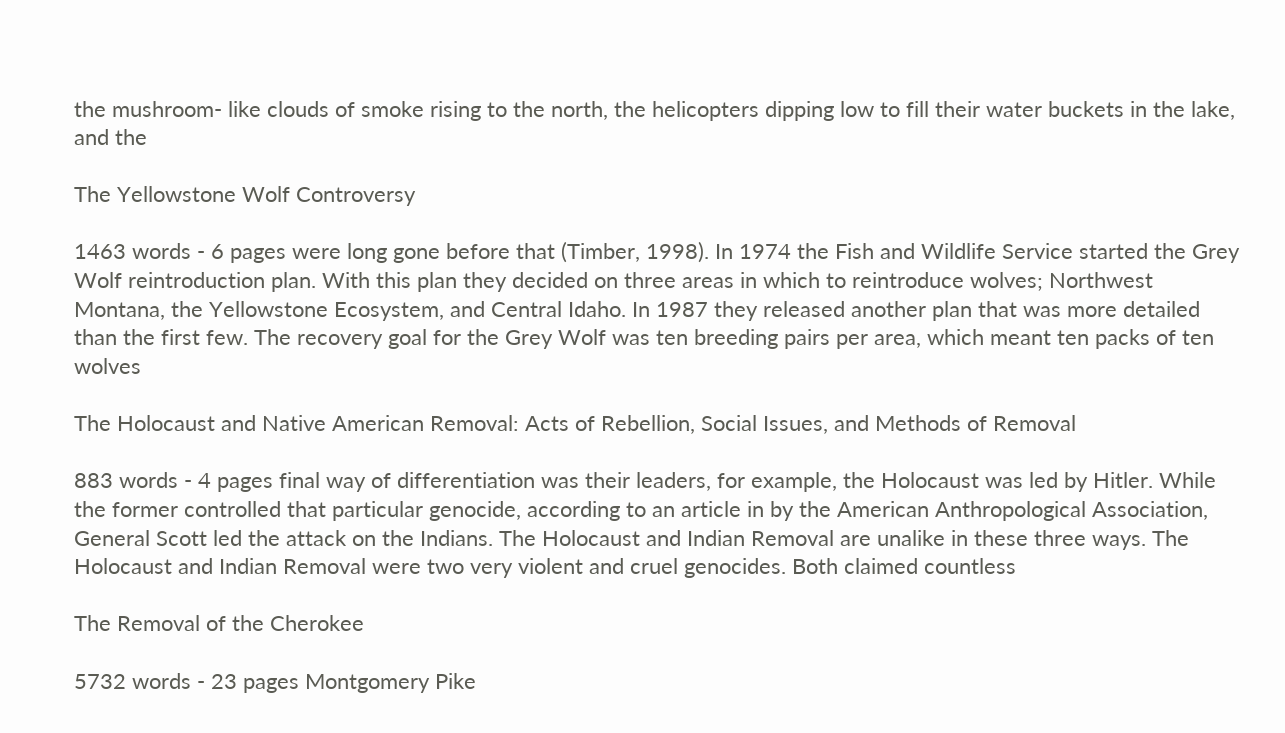the mushroom- like clouds of smoke rising to the north, the helicopters dipping low to fill their water buckets in the lake, and the

The Yellowstone Wolf Controversy

1463 words - 6 pages were long gone before that (Timber, 1998). In 1974 the Fish and Wildlife Service started the Grey Wolf reintroduction plan. With this plan they decided on three areas in which to reintroduce wolves; Northwest Montana, the Yellowstone Ecosystem, and Central Idaho. In 1987 they released another plan that was more detailed than the first few. The recovery goal for the Grey Wolf was ten breeding pairs per area, which meant ten packs of ten wolves

The Holocaust and Native American Removal: Acts of Rebellion, Social Issues, and Methods of Removal

883 words - 4 pages final way of differentiation was their leaders, for example, the Holocaust was led by Hitler. While the former controlled that particular genocide, according to an article in by the American Anthropological Association, General Scott led the attack on the Indians. The Holocaust and Indian Removal are unalike in these three ways. The Holocaust and Indian Removal were two very violent and cruel genocides. Both claimed countless

The Removal of the Cherokee

5732 words - 23 pages Montgomery Pike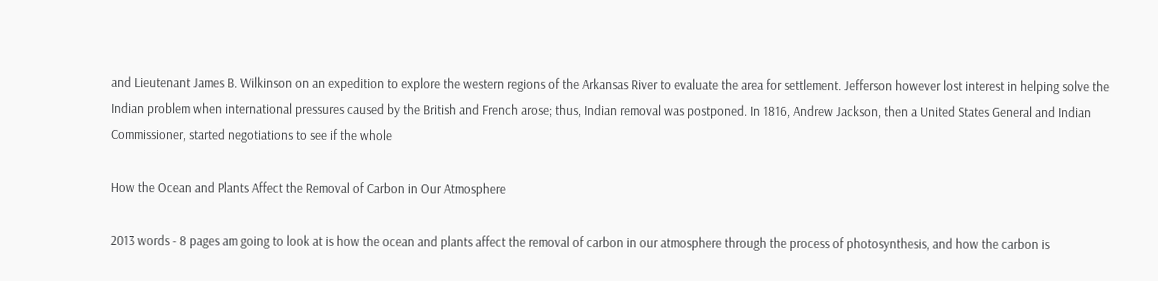and Lieutenant James B. Wilkinson on an expedition to explore the western regions of the Arkansas River to evaluate the area for settlement. Jefferson however lost interest in helping solve the Indian problem when international pressures caused by the British and French arose; thus, Indian removal was postponed. In 1816, Andrew Jackson, then a United States General and Indian Commissioner, started negotiations to see if the whole

How the Ocean and Plants Affect the Removal of Carbon in Our Atmosphere

2013 words - 8 pages am going to look at is how the ocean and plants affect the removal of carbon in our atmosphere through the process of photosynthesis, and how the carbon is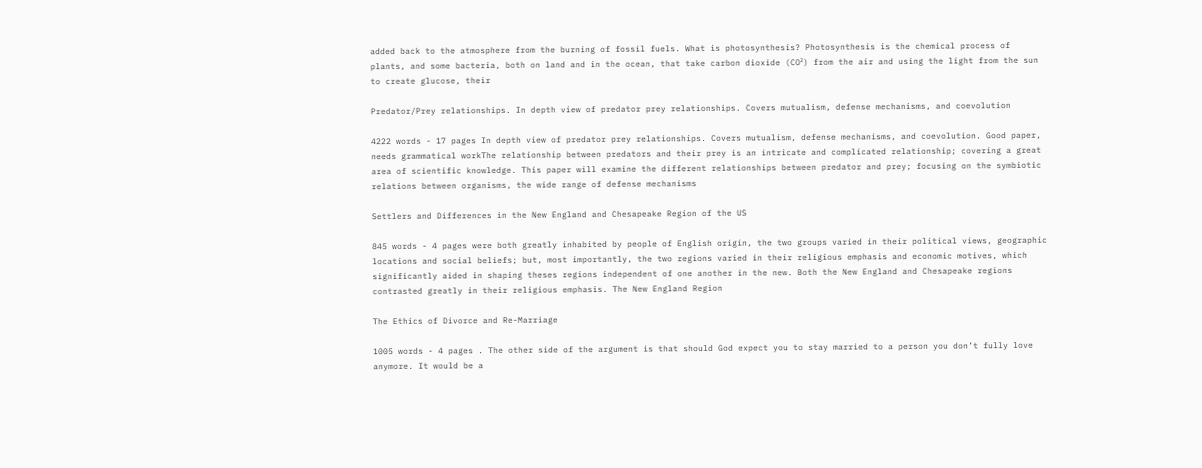added back to the atmosphere from the burning of fossil fuels. What is photosynthesis? Photosynthesis is the chemical process of plants, and some bacteria, both on land and in the ocean, that take carbon dioxide (CO²) from the air and using the light from the sun to create glucose, their

Predator/Prey relationships. In depth view of predator prey relationships. Covers mutualism, defense mechanisms, and coevolution

4222 words - 17 pages In depth view of predator prey relationships. Covers mutualism, defense mechanisms, and coevolution. Good paper, needs grammatical workThe relationship between predators and their prey is an intricate and complicated relationship; covering a great area of scientific knowledge. This paper will examine the different relationships between predator and prey; focusing on the symbiotic relations between organisms, the wide range of defense mechanisms

Settlers and Differences in the New England and Chesapeake Region of the US

845 words - 4 pages were both greatly inhabited by people of English origin, the two groups varied in their political views, geographic locations and social beliefs; but, most importantly, the two regions varied in their religious emphasis and economic motives, which significantly aided in shaping theses regions independent of one another in the new. Both the New England and Chesapeake regions contrasted greatly in their religious emphasis. The New England Region

The Ethics of Divorce and Re-Marriage

1005 words - 4 pages . The other side of the argument is that should God expect you to stay married to a person you don’t fully love anymore. It would be a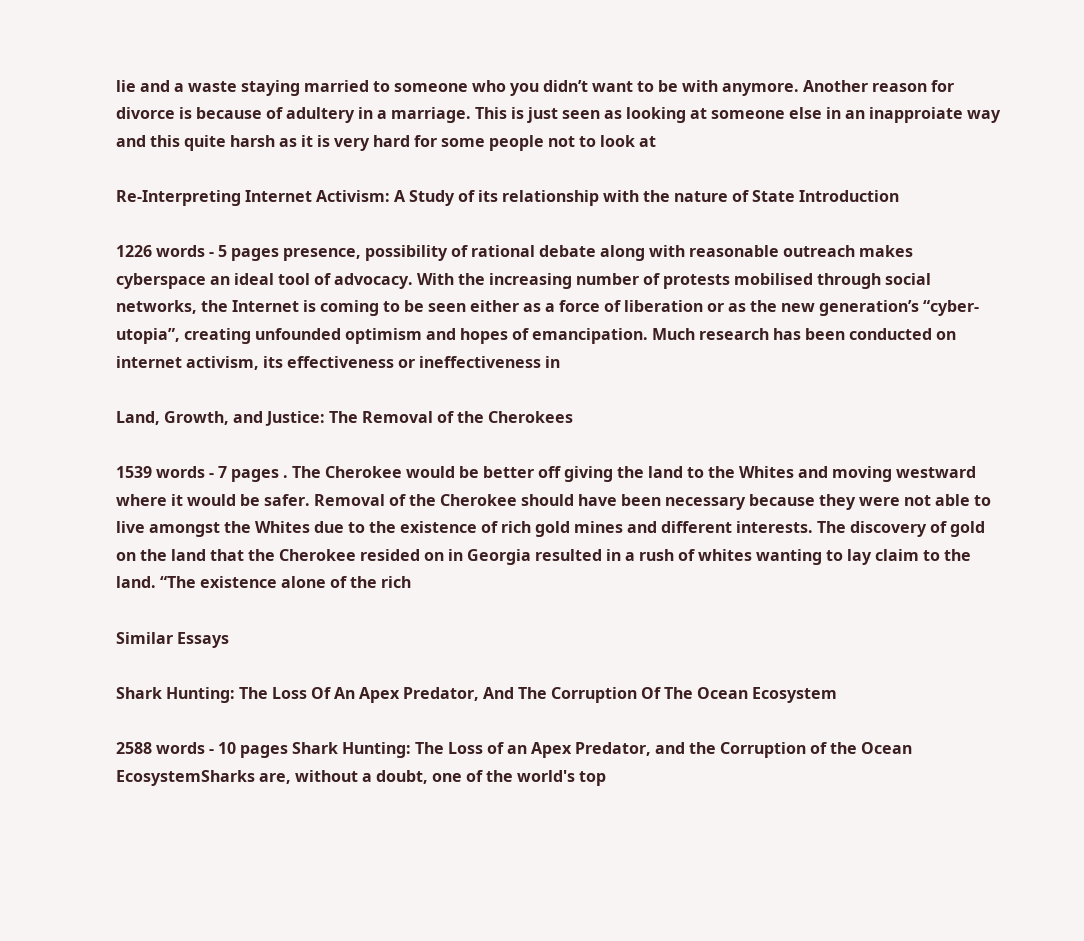lie and a waste staying married to someone who you didn’t want to be with anymore. Another reason for divorce is because of adultery in a marriage. This is just seen as looking at someone else in an inapproiate way and this quite harsh as it is very hard for some people not to look at

Re-Interpreting Internet Activism: A Study of its relationship with the nature of State Introduction

1226 words - 5 pages presence, possibility of rational debate along with reasonable outreach makes cyberspace an ideal tool of advocacy. With the increasing number of protests mobilised through social networks, the Internet is coming to be seen either as a force of liberation or as the new generation’s “cyber-utopia”, creating unfounded optimism and hopes of emancipation. Much research has been conducted on internet activism, its effectiveness or ineffectiveness in

Land, Growth, and Justice: The Removal of the Cherokees

1539 words - 7 pages . The Cherokee would be better off giving the land to the Whites and moving westward where it would be safer. Removal of the Cherokee should have been necessary because they were not able to live amongst the Whites due to the existence of rich gold mines and different interests. The discovery of gold on the land that the Cherokee resided on in Georgia resulted in a rush of whites wanting to lay claim to the land. “The existence alone of the rich

Similar Essays

Shark Hunting: The Loss Of An Apex Predator, And The Corruption Of The Ocean Ecosystem

2588 words - 10 pages Shark Hunting: The Loss of an Apex Predator, and the Corruption of the Ocean EcosystemSharks are, without a doubt, one of the world's top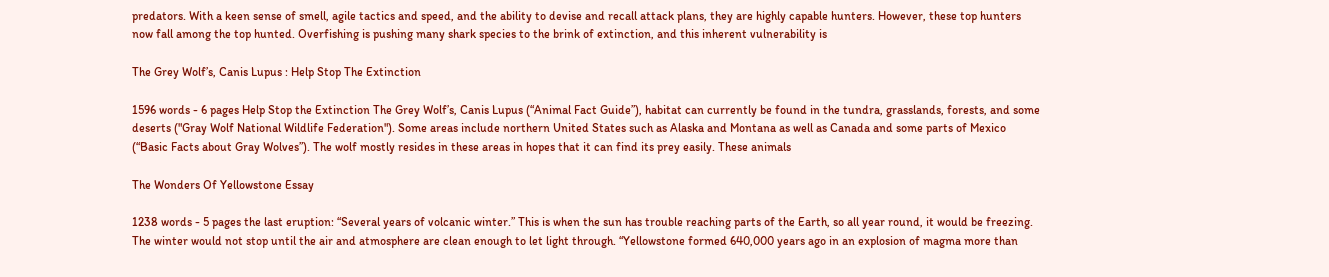predators. With a keen sense of smell, agile tactics and speed, and the ability to devise and recall attack plans, they are highly capable hunters. However, these top hunters now fall among the top hunted. Overfishing is pushing many shark species to the brink of extinction, and this inherent vulnerability is

The Grey Wolf’s, Canis Lupus : Help Stop The Extinction

1596 words - 6 pages Help Stop the Extinction The Grey Wolf’s, Canis Lupus (“Animal Fact Guide”), habitat can currently be found in the tundra, grasslands, forests, and some deserts ("Gray Wolf National Wildlife Federation"). Some areas include northern United States such as Alaska and Montana as well as Canada and some parts of Mexico (“Basic Facts about Gray Wolves”). The wolf mostly resides in these areas in hopes that it can find its prey easily. These animals

The Wonders Of Yellowstone Essay

1238 words - 5 pages the last eruption: “Several years of volcanic winter.” This is when the sun has trouble reaching parts of the Earth, so all year round, it would be freezing. The winter would not stop until the air and atmosphere are clean enough to let light through. “Yellowstone formed 640,000 years ago in an explosion of magma more than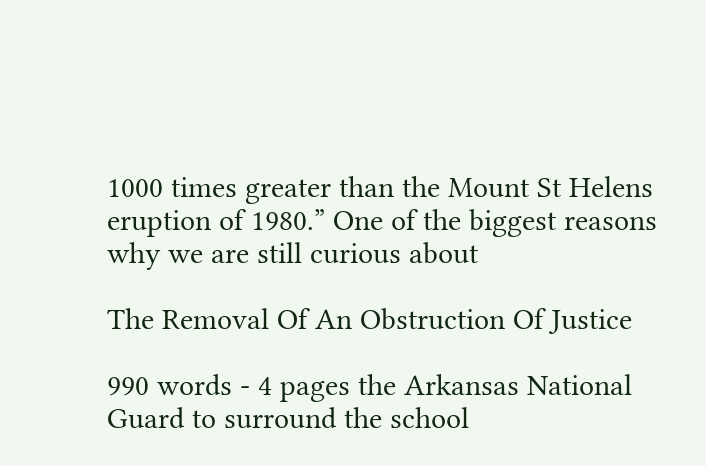1000 times greater than the Mount St Helens eruption of 1980.” One of the biggest reasons why we are still curious about

The Removal Of An Obstruction Of Justice

990 words - 4 pages the Arkansas National Guard to surround the school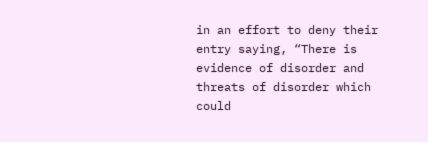in an effort to deny their entry saying, “There is evidence of disorder and threats of disorder which could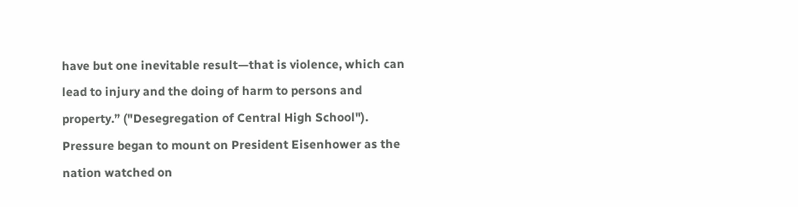have but one inevitable result—that is violence, which can lead to injury and the doing of harm to persons and property.” ("Desegregation of Central High School"). Pressure began to mount on President Eisenhower as the nation watched on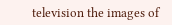television the images of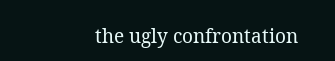the ugly confrontation